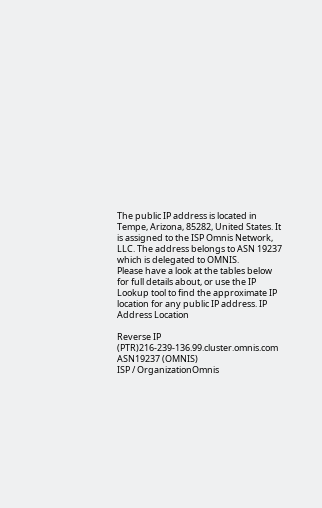The public IP address is located in Tempe, Arizona, 85282, United States. It is assigned to the ISP Omnis Network, LLC. The address belongs to ASN 19237 which is delegated to OMNIS.
Please have a look at the tables below for full details about, or use the IP Lookup tool to find the approximate IP location for any public IP address. IP Address Location

Reverse IP (PTR)216-239-136.99.cluster.omnis.com
ASN19237 (OMNIS)
ISP / OrganizationOmnis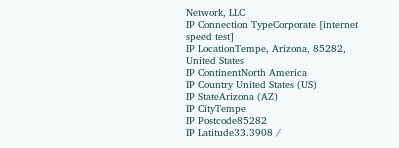Network, LLC
IP Connection TypeCorporate [internet speed test]
IP LocationTempe, Arizona, 85282, United States
IP ContinentNorth America
IP Country United States (US)
IP StateArizona (AZ)
IP CityTempe
IP Postcode85282
IP Latitude33.3908 /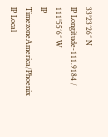33°23′26″ N
IP Longitude-111.9184 / 111°55′6″ W
IP TimezoneAmerica/Phoenix
IP Local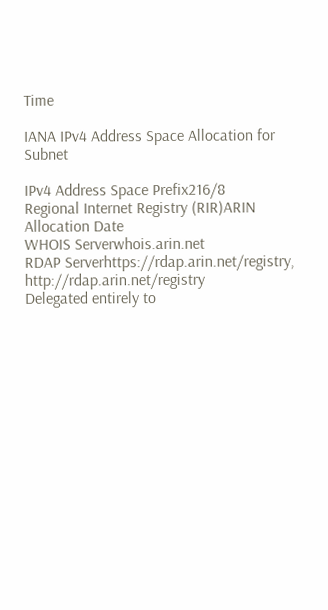Time

IANA IPv4 Address Space Allocation for Subnet

IPv4 Address Space Prefix216/8
Regional Internet Registry (RIR)ARIN
Allocation Date
WHOIS Serverwhois.arin.net
RDAP Serverhttps://rdap.arin.net/registry, http://rdap.arin.net/registry
Delegated entirely to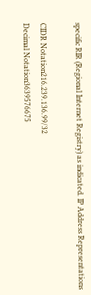specific RIR (Regional Internet Registry) as indicated. IP Address Representations

CIDR Notation216.239.136.99/32
Decimal Notation3639576675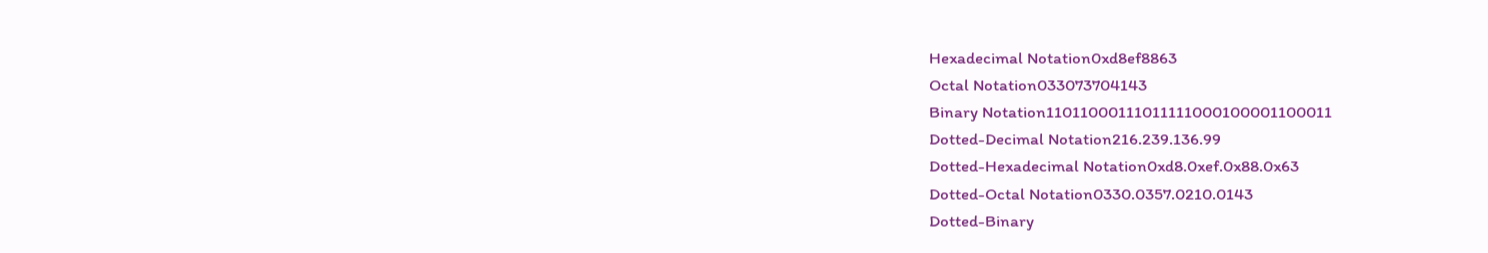Hexadecimal Notation0xd8ef8863
Octal Notation033073704143
Binary Notation11011000111011111000100001100011
Dotted-Decimal Notation216.239.136.99
Dotted-Hexadecimal Notation0xd8.0xef.0x88.0x63
Dotted-Octal Notation0330.0357.0210.0143
Dotted-Binary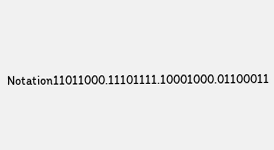Notation11011000.11101111.10001000.01100011